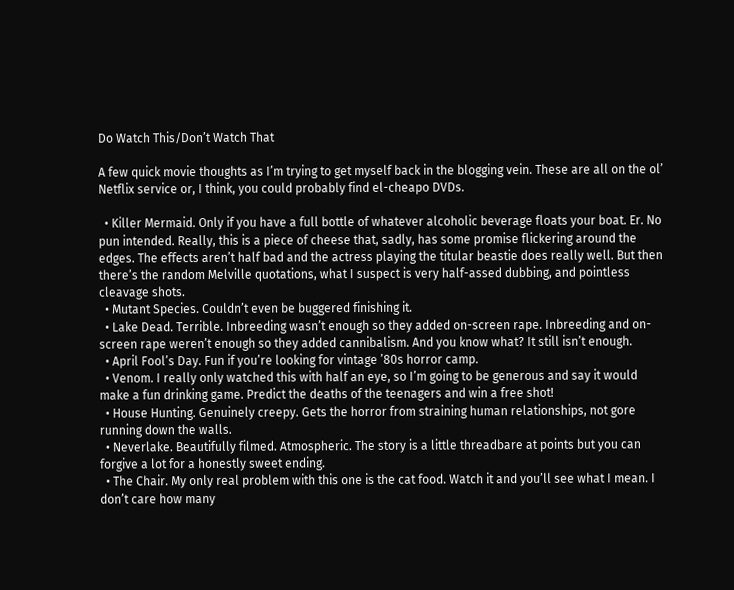Do Watch This/Don’t Watch That

A few quick movie thoughts as I’m trying to get myself back in the blogging vein. These are all on the ol’ Netflix service or, I think, you could probably find el-cheapo DVDs.

  • Killer Mermaid. Only if you have a full bottle of whatever alcoholic beverage floats your boat. Er. No pun intended. Really, this is a piece of cheese that, sadly, has some promise flickering around the edges. The effects aren’t half bad and the actress playing the titular beastie does really well. But then there’s the random Melville quotations, what I suspect is very half-assed dubbing, and pointless cleavage shots.
  • Mutant Species. Couldn’t even be buggered finishing it.
  • Lake Dead. Terrible. Inbreeding wasn’t enough so they added on-screen rape. Inbreeding and on-screen rape weren’t enough so they added cannibalism. And you know what? It still isn’t enough.
  • April Fool’s Day. Fun if you’re looking for vintage ’80s horror camp.
  • Venom. I really only watched this with half an eye, so I’m going to be generous and say it would make a fun drinking game. Predict the deaths of the teenagers and win a free shot!
  • House Hunting. Genuinely creepy. Gets the horror from straining human relationships, not gore running down the walls.
  • Neverlake. Beautifully filmed. Atmospheric. The story is a little threadbare at points but you can forgive a lot for a honestly sweet ending.
  • The Chair. My only real problem with this one is the cat food. Watch it and you’ll see what I mean. I don’t care how many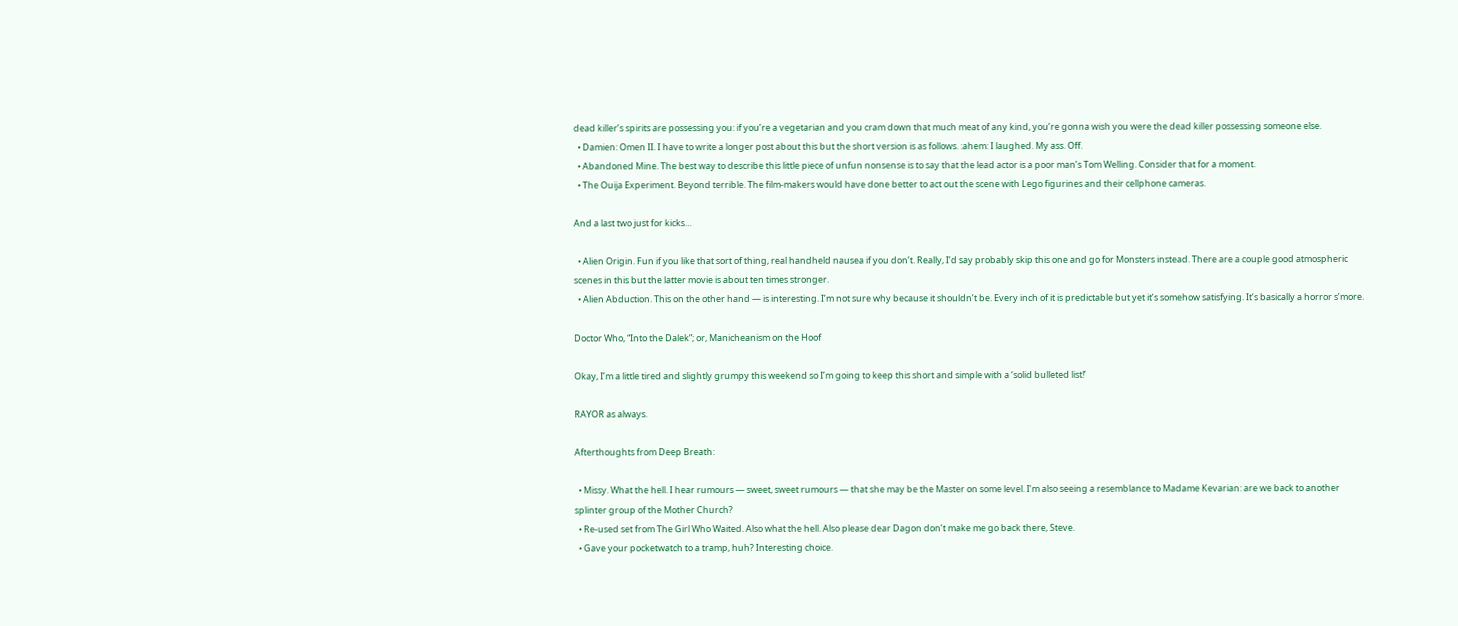dead killer’s spirits are possessing you: if you’re a vegetarian and you cram down that much meat of any kind, you’re gonna wish you were the dead killer possessing someone else.
  • Damien: Omen II. I have to write a longer post about this but the short version is as follows. :ahem: I laughed. My ass. Off.
  • Abandoned Mine. The best way to describe this little piece of unfun nonsense is to say that the lead actor is a poor man’s Tom Welling. Consider that for a moment.
  • The Ouija Experiment. Beyond terrible. The film-makers would have done better to act out the scene with Lego figurines and their cellphone cameras.

And a last two just for kicks…

  • Alien Origin. Fun if you like that sort of thing, real handheld nausea if you don’t. Really, I’d say probably skip this one and go for Monsters instead. There are a couple good atmospheric scenes in this but the latter movie is about ten times stronger.
  • Alien Abduction. This on the other hand — is interesting. I’m not sure why because it shouldn’t be. Every inch of it is predictable but yet it’s somehow satisfying. It’s basically a horror s’more.

Doctor Who, “Into the Dalek”; or, Manicheanism on the Hoof

Okay, I’m a little tired and slightly grumpy this weekend so I’m going to keep this short and simple with a ‘solid bulleted list!’

RAYOR as always.

Afterthoughts from Deep Breath:

  • Missy. What the hell. I hear rumours — sweet, sweet rumours — that she may be the Master on some level. I’m also seeing a resemblance to Madame Kevarian: are we back to another splinter group of the Mother Church?
  • Re-used set from The Girl Who Waited. Also what the hell. Also please dear Dagon don’t make me go back there, Steve.
  • Gave your pocketwatch to a tramp, huh? Interesting choice.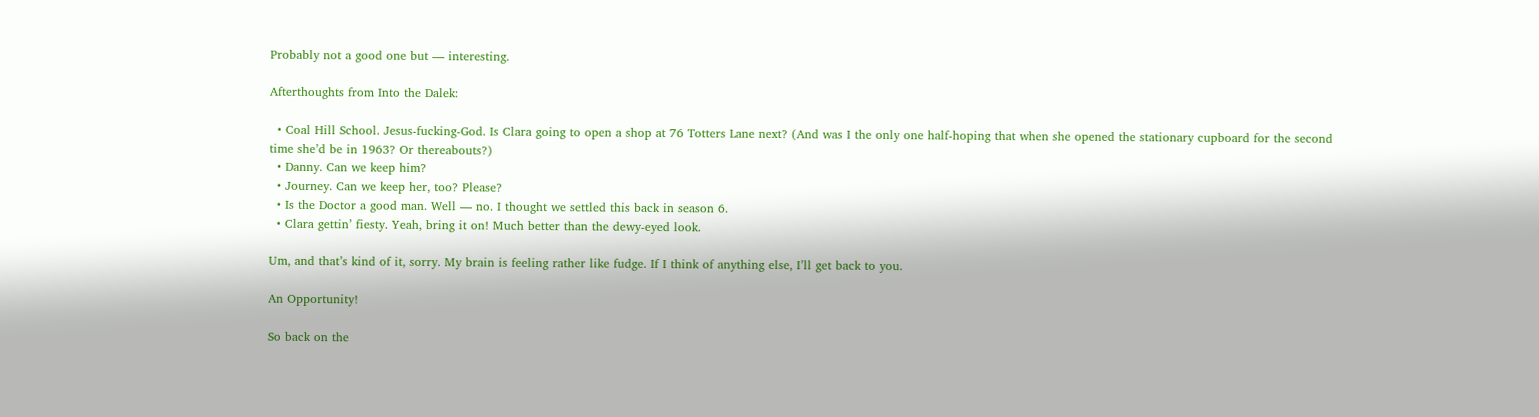Probably not a good one but — interesting.

Afterthoughts from Into the Dalek:

  • Coal Hill School. Jesus-fucking-God. Is Clara going to open a shop at 76 Totters Lane next? (And was I the only one half-hoping that when she opened the stationary cupboard for the second time she’d be in 1963? Or thereabouts?)
  • Danny. Can we keep him?
  • Journey. Can we keep her, too? Please?
  • Is the Doctor a good man. Well — no. I thought we settled this back in season 6.
  • Clara gettin’ fiesty. Yeah, bring it on! Much better than the dewy-eyed look.

Um, and that’s kind of it, sorry. My brain is feeling rather like fudge. If I think of anything else, I’ll get back to you.

An Opportunity!

So back on the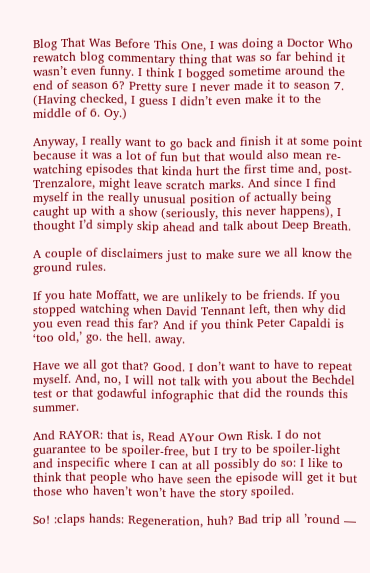Blog That Was Before This One, I was doing a Doctor Who rewatch blog commentary thing that was so far behind it wasn’t even funny. I think I bogged sometime around the end of season 6? Pretty sure I never made it to season 7. (Having checked, I guess I didn’t even make it to the middle of 6. Oy.)

Anyway, I really want to go back and finish it at some point because it was a lot of fun but that would also mean re-watching episodes that kinda hurt the first time and, post-Trenzalore, might leave scratch marks. And since I find myself in the really unusual position of actually being caught up with a show (seriously, this never happens), I thought I’d simply skip ahead and talk about Deep Breath.

A couple of disclaimers just to make sure we all know the ground rules.

If you hate Moffatt, we are unlikely to be friends. If you stopped watching when David Tennant left, then why did you even read this far? And if you think Peter Capaldi is ‘too old,’ go. the hell. away.

Have we all got that? Good. I don’t want to have to repeat myself. And, no, I will not talk with you about the Bechdel test or that godawful infographic that did the rounds this summer.

And RAYOR: that is, Read AYour Own Risk. I do not guarantee to be spoiler-free, but I try to be spoiler-light and inspecific where I can at all possibly do so: I like to think that people who have seen the episode will get it but those who haven’t won’t have the story spoiled.

So! :claps hands: Regeneration, huh? Bad trip all ’round —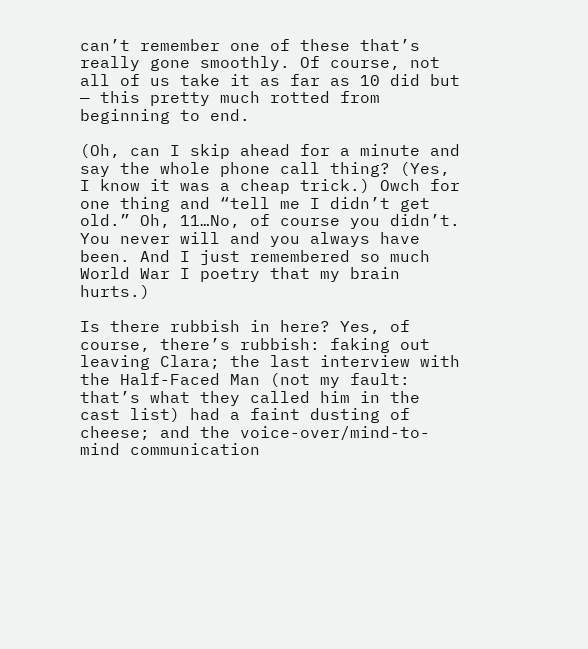can’t remember one of these that’s really gone smoothly. Of course, not all of us take it as far as 10 did but — this pretty much rotted from beginning to end.

(Oh, can I skip ahead for a minute and say the whole phone call thing? (Yes, I know it was a cheap trick.) Owch for one thing and “tell me I didn’t get old.” Oh, 11…No, of course you didn’t. You never will and you always have been. And I just remembered so much World War I poetry that my brain hurts.)

Is there rubbish in here? Yes, of course, there’s rubbish: faking out leaving Clara; the last interview with the Half-Faced Man (not my fault: that’s what they called him in the cast list) had a faint dusting of cheese; and the voice-over/mind-to-mind communication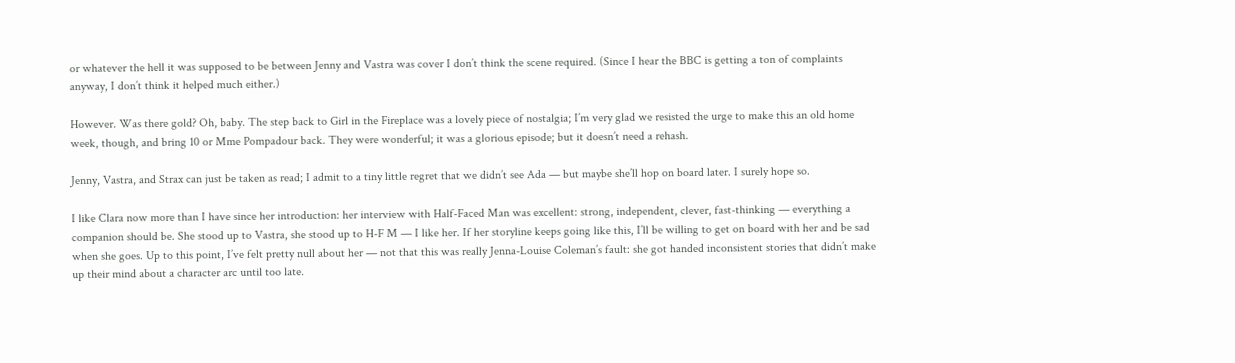or whatever the hell it was supposed to be between Jenny and Vastra was cover I don’t think the scene required. (Since I hear the BBC is getting a ton of complaints anyway, I don’t think it helped much either.)

However. Was there gold? Oh, baby. The step back to Girl in the Fireplace was a lovely piece of nostalgia; I’m very glad we resisted the urge to make this an old home week, though, and bring 10 or Mme Pompadour back. They were wonderful; it was a glorious episode; but it doesn’t need a rehash.

Jenny, Vastra, and Strax can just be taken as read; I admit to a tiny little regret that we didn’t see Ada — but maybe she’ll hop on board later. I surely hope so.

I like Clara now more than I have since her introduction: her interview with Half-Faced Man was excellent: strong, independent, clever, fast-thinking — everything a companion should be. She stood up to Vastra, she stood up to H-F M — I like her. If her storyline keeps going like this, I’ll be willing to get on board with her and be sad when she goes. Up to this point, I’ve felt pretty null about her — not that this was really Jenna-Louise Coleman’s fault: she got handed inconsistent stories that didn’t make up their mind about a character arc until too late.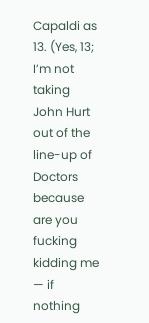Capaldi as 13. (Yes, 13; I’m not taking John Hurt out of the line-up of Doctors because are you fucking kidding me — if nothing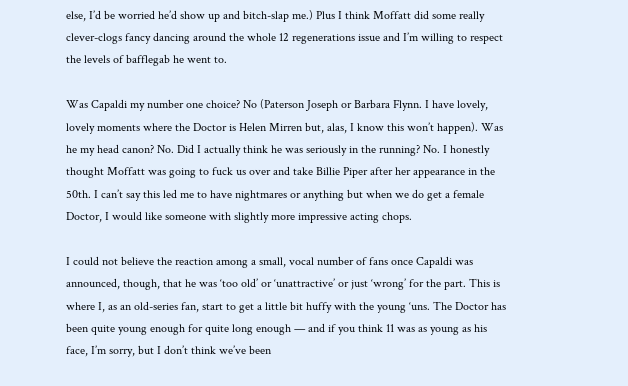else, I’d be worried he’d show up and bitch-slap me.) Plus I think Moffatt did some really clever-clogs fancy dancing around the whole 12 regenerations issue and I’m willing to respect the levels of bafflegab he went to.

Was Capaldi my number one choice? No (Paterson Joseph or Barbara Flynn. I have lovely, lovely moments where the Doctor is Helen Mirren but, alas, I know this won’t happen). Was he my head canon? No. Did I actually think he was seriously in the running? No. I honestly thought Moffatt was going to fuck us over and take Billie Piper after her appearance in the 50th. I can’t say this led me to have nightmares or anything but when we do get a female Doctor, I would like someone with slightly more impressive acting chops.

I could not believe the reaction among a small, vocal number of fans once Capaldi was announced, though, that he was ‘too old’ or ‘unattractive’ or just ‘wrong’ for the part. This is where I, as an old-series fan, start to get a little bit huffy with the young ‘uns. The Doctor has been quite young enough for quite long enough — and if you think 11 was as young as his face, I’m sorry, but I don’t think we’ve been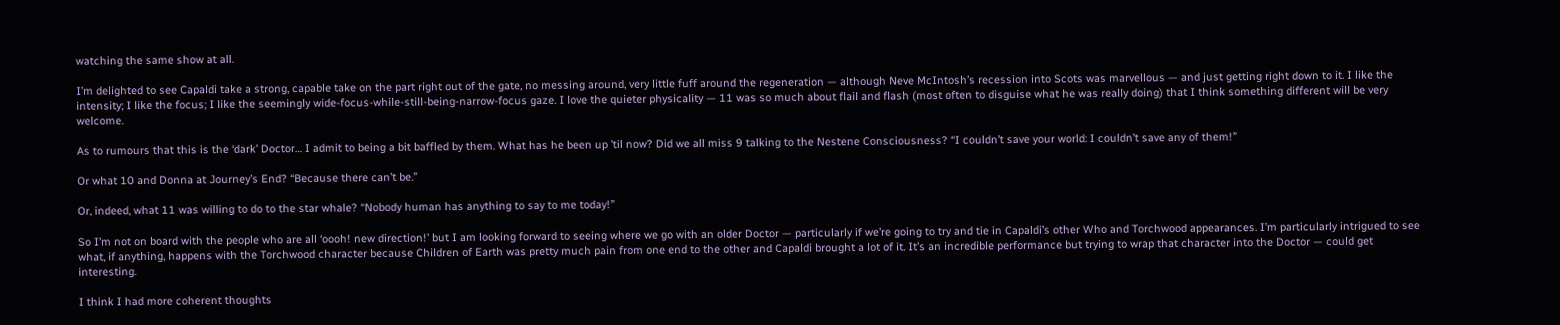watching the same show at all.

I’m delighted to see Capaldi take a strong, capable take on the part right out of the gate, no messing around, very little fuff around the regeneration — although Neve McIntosh’s recession into Scots was marvellous — and just getting right down to it. I like the intensity; I like the focus; I like the seemingly wide-focus-while-still-being-narrow-focus gaze. I love the quieter physicality — 11 was so much about flail and flash (most often to disguise what he was really doing) that I think something different will be very welcome.

As to rumours that this is the ‘dark’ Doctor… I admit to being a bit baffled by them. What has he been up ’til now? Did we all miss 9 talking to the Nestene Consciousness? “I couldn’t save your world: I couldn’t save any of them!”

Or what 10 and Donna at Journey’s End? “Because there can’t be.”

Or, indeed, what 11 was willing to do to the star whale? “Nobody human has anything to say to me today!”

So I’m not on board with the people who are all ‘oooh! new direction!’ but I am looking forward to seeing where we go with an older Doctor — particularly if we’re going to try and tie in Capaldi’s other Who and Torchwood appearances. I’m particularly intrigued to see what, if anything, happens with the Torchwood character because Children of Earth was pretty much pain from one end to the other and Capaldi brought a lot of it. It’s an incredible performance but trying to wrap that character into the Doctor — could get interesting.

I think I had more coherent thoughts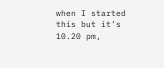when I started this but it’s 10.20 pm,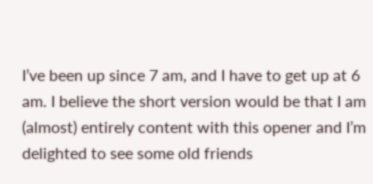I’ve been up since 7 am, and I have to get up at 6 am. I believe the short version would be that I am (almost) entirely content with this opener and I’m delighted to see some old friends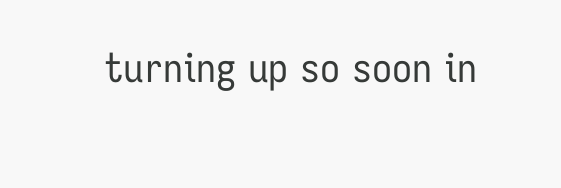turning up so soon in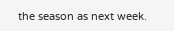the season as next week.